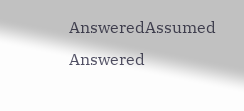AnsweredAssumed Answered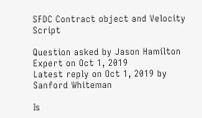SFDC Contract object and Velocity Script

Question asked by Jason Hamilton Expert on Oct 1, 2019
Latest reply on Oct 1, 2019 by Sanford Whiteman

Is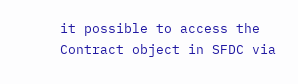it possible to access the Contract object in SFDC via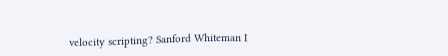velocity scripting? Sanford Whiteman I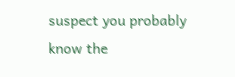suspect you probably know the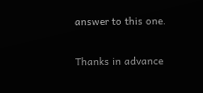answer to this one.

Thanks in advance